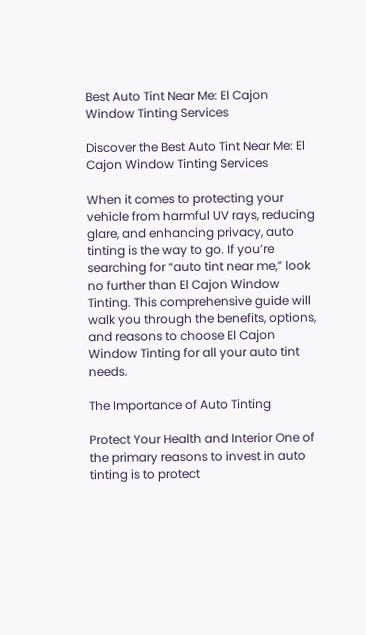Best Auto Tint Near Me: El Cajon Window Tinting Services

Discover the Best Auto Tint Near Me: El Cajon Window Tinting Services

When it comes to protecting your vehicle from harmful UV rays, reducing glare, and enhancing privacy, auto tinting is the way to go. If you’re searching for “auto tint near me,” look no further than El Cajon Window Tinting. This comprehensive guide will walk you through the benefits, options, and reasons to choose El Cajon Window Tinting for all your auto tint needs.

The Importance of Auto Tinting

Protect Your Health and Interior One of the primary reasons to invest in auto tinting is to protect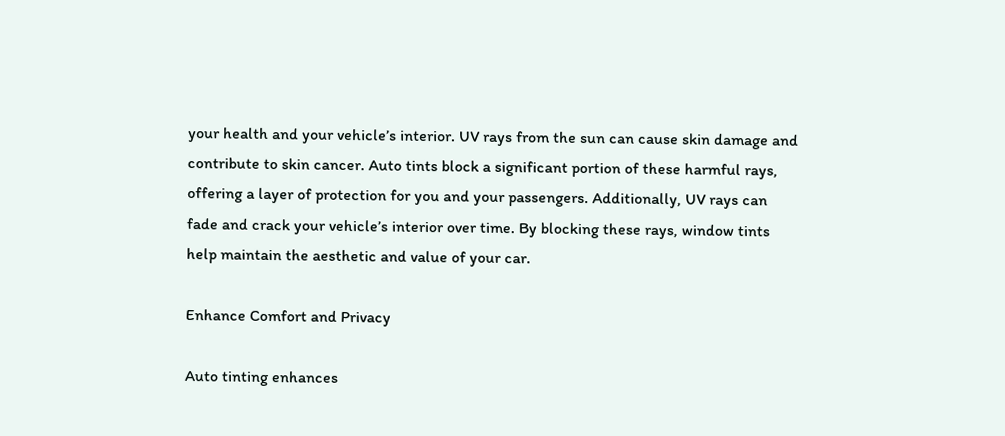your health and your vehicle’s interior. UV rays from the sun can cause skin damage and contribute to skin cancer. Auto tints block a significant portion of these harmful rays, offering a layer of protection for you and your passengers. Additionally, UV rays can fade and crack your vehicle’s interior over time. By blocking these rays, window tints help maintain the aesthetic and value of your car.

Enhance Comfort and Privacy

Auto tinting enhances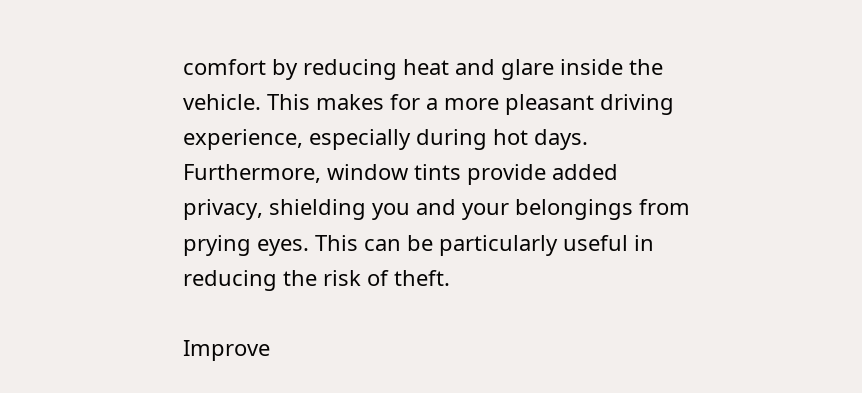comfort by reducing heat and glare inside the vehicle. This makes for a more pleasant driving experience, especially during hot days. Furthermore, window tints provide added privacy, shielding you and your belongings from prying eyes. This can be particularly useful in reducing the risk of theft.

Improve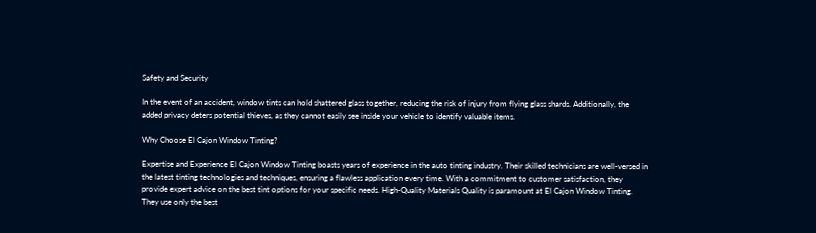Safety and Security

In the event of an accident, window tints can hold shattered glass together, reducing the risk of injury from flying glass shards. Additionally, the added privacy deters potential thieves, as they cannot easily see inside your vehicle to identify valuable items.

Why Choose El Cajon Window Tinting?

Expertise and Experience El Cajon Window Tinting boasts years of experience in the auto tinting industry. Their skilled technicians are well-versed in the latest tinting technologies and techniques, ensuring a flawless application every time. With a commitment to customer satisfaction, they provide expert advice on the best tint options for your specific needs. High-Quality Materials Quality is paramount at El Cajon Window Tinting. They use only the best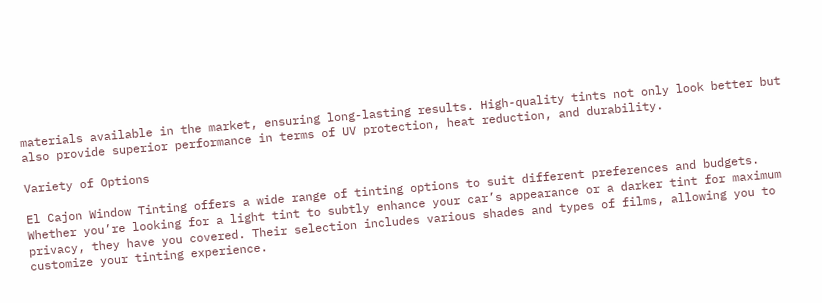materials available in the market, ensuring long-lasting results. High-quality tints not only look better but also provide superior performance in terms of UV protection, heat reduction, and durability.

Variety of Options

El Cajon Window Tinting offers a wide range of tinting options to suit different preferences and budgets. Whether you’re looking for a light tint to subtly enhance your car’s appearance or a darker tint for maximum privacy, they have you covered. Their selection includes various shades and types of films, allowing you to customize your tinting experience.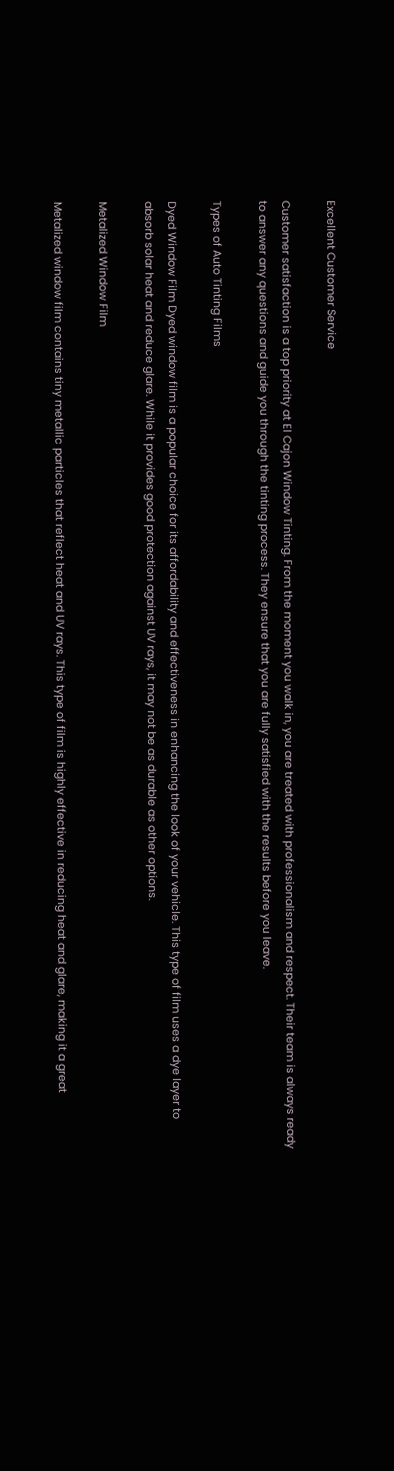Excellent Customer Service

Customer satisfaction is a top priority at El Cajon Window Tinting. From the moment you walk in, you are treated with professionalism and respect. Their team is always ready to answer any questions and guide you through the tinting process. They ensure that you are fully satisfied with the results before you leave.

Types of Auto Tinting Films

Dyed Window Film Dyed window film is a popular choice for its affordability and effectiveness in enhancing the look of your vehicle. This type of film uses a dye layer to absorb solar heat and reduce glare. While it provides good protection against UV rays, it may not be as durable as other options.

Metalized Window Film

Metalized window film contains tiny metallic particles that reflect heat and UV rays. This type of film is highly effective in reducing heat and glare, making it a great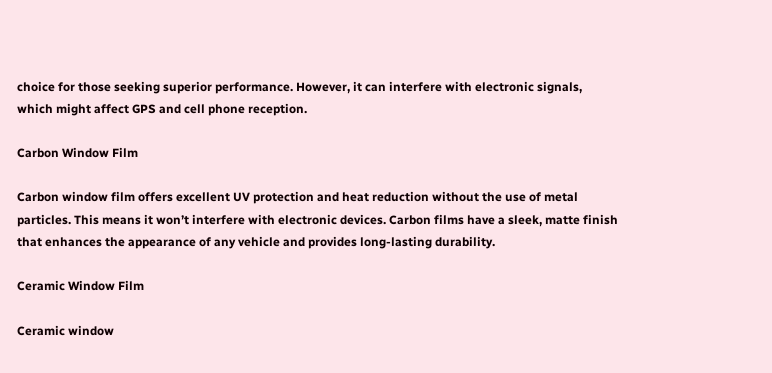choice for those seeking superior performance. However, it can interfere with electronic signals, which might affect GPS and cell phone reception.

Carbon Window Film

Carbon window film offers excellent UV protection and heat reduction without the use of metal particles. This means it won’t interfere with electronic devices. Carbon films have a sleek, matte finish that enhances the appearance of any vehicle and provides long-lasting durability.

Ceramic Window Film

Ceramic window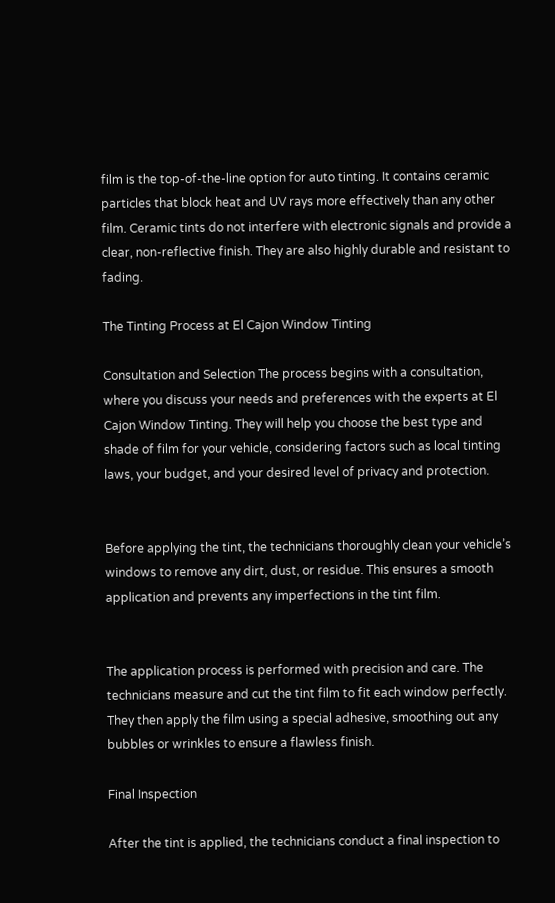film is the top-of-the-line option for auto tinting. It contains ceramic particles that block heat and UV rays more effectively than any other film. Ceramic tints do not interfere with electronic signals and provide a clear, non-reflective finish. They are also highly durable and resistant to fading.

The Tinting Process at El Cajon Window Tinting

Consultation and Selection The process begins with a consultation, where you discuss your needs and preferences with the experts at El Cajon Window Tinting. They will help you choose the best type and shade of film for your vehicle, considering factors such as local tinting laws, your budget, and your desired level of privacy and protection.


Before applying the tint, the technicians thoroughly clean your vehicle’s windows to remove any dirt, dust, or residue. This ensures a smooth application and prevents any imperfections in the tint film.


The application process is performed with precision and care. The technicians measure and cut the tint film to fit each window perfectly. They then apply the film using a special adhesive, smoothing out any bubbles or wrinkles to ensure a flawless finish.

Final Inspection

After the tint is applied, the technicians conduct a final inspection to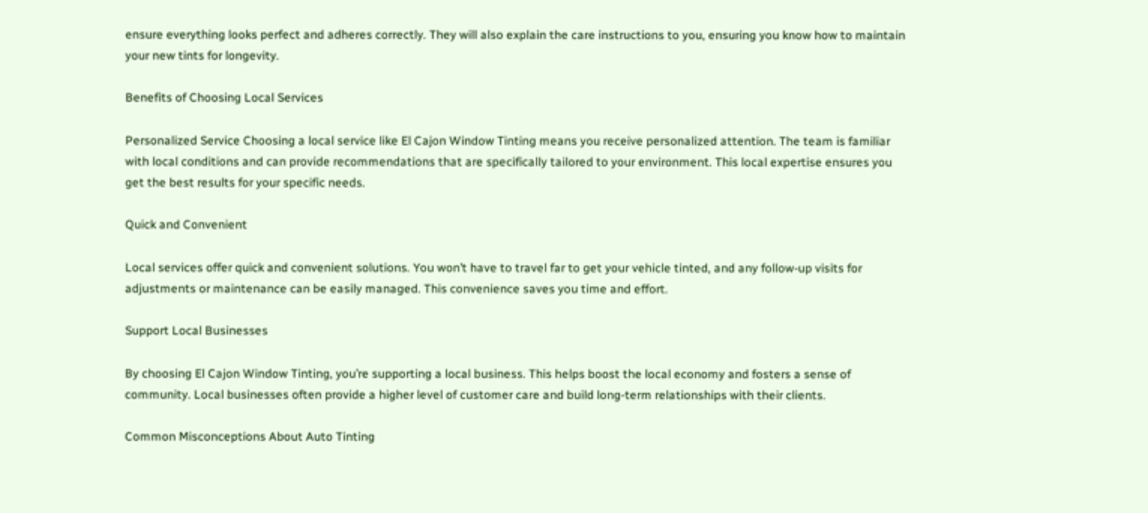ensure everything looks perfect and adheres correctly. They will also explain the care instructions to you, ensuring you know how to maintain your new tints for longevity.

Benefits of Choosing Local Services

Personalized Service Choosing a local service like El Cajon Window Tinting means you receive personalized attention. The team is familiar with local conditions and can provide recommendations that are specifically tailored to your environment. This local expertise ensures you get the best results for your specific needs.

Quick and Convenient

Local services offer quick and convenient solutions. You won’t have to travel far to get your vehicle tinted, and any follow-up visits for adjustments or maintenance can be easily managed. This convenience saves you time and effort.

Support Local Businesses

By choosing El Cajon Window Tinting, you’re supporting a local business. This helps boost the local economy and fosters a sense of community. Local businesses often provide a higher level of customer care and build long-term relationships with their clients.

Common Misconceptions About Auto Tinting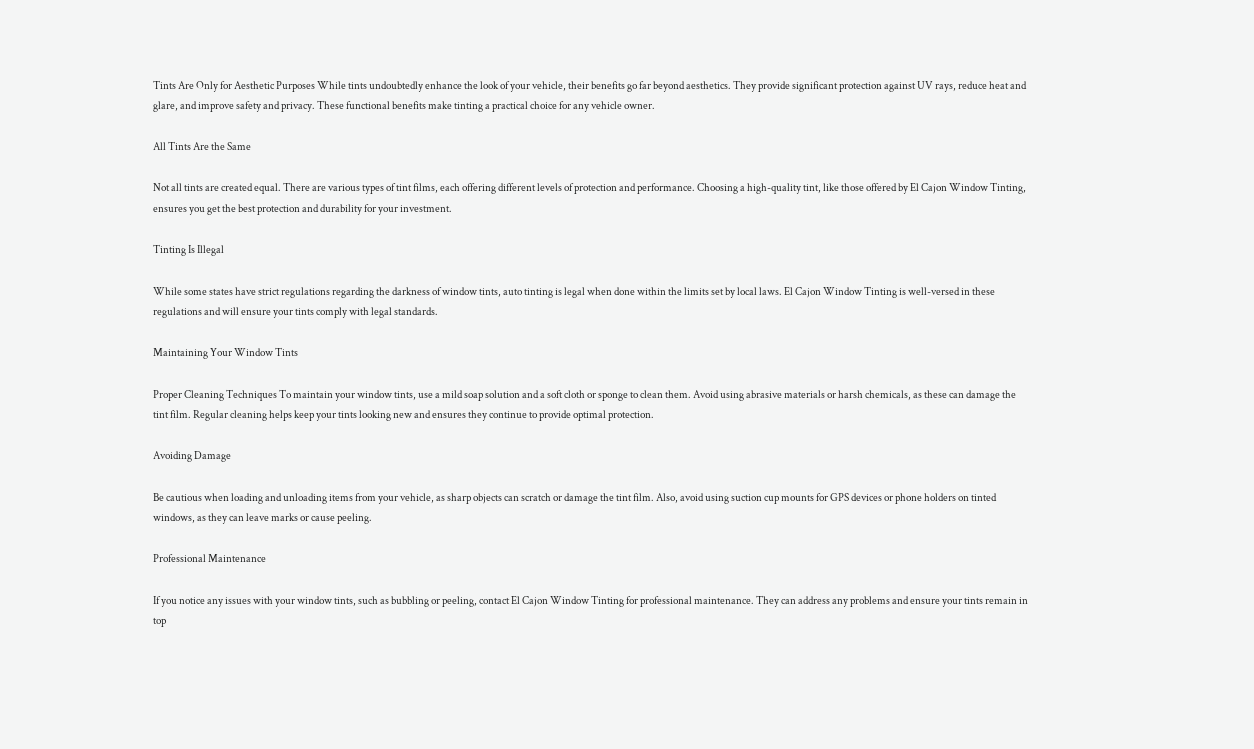Tints Are Only for Aesthetic Purposes While tints undoubtedly enhance the look of your vehicle, their benefits go far beyond aesthetics. They provide significant protection against UV rays, reduce heat and glare, and improve safety and privacy. These functional benefits make tinting a practical choice for any vehicle owner.

All Tints Are the Same

Not all tints are created equal. There are various types of tint films, each offering different levels of protection and performance. Choosing a high-quality tint, like those offered by El Cajon Window Tinting, ensures you get the best protection and durability for your investment.

Tinting Is Illegal

While some states have strict regulations regarding the darkness of window tints, auto tinting is legal when done within the limits set by local laws. El Cajon Window Tinting is well-versed in these regulations and will ensure your tints comply with legal standards.

Maintaining Your Window Tints

Proper Cleaning Techniques To maintain your window tints, use a mild soap solution and a soft cloth or sponge to clean them. Avoid using abrasive materials or harsh chemicals, as these can damage the tint film. Regular cleaning helps keep your tints looking new and ensures they continue to provide optimal protection.

Avoiding Damage

Be cautious when loading and unloading items from your vehicle, as sharp objects can scratch or damage the tint film. Also, avoid using suction cup mounts for GPS devices or phone holders on tinted windows, as they can leave marks or cause peeling.

Professional Maintenance

If you notice any issues with your window tints, such as bubbling or peeling, contact El Cajon Window Tinting for professional maintenance. They can address any problems and ensure your tints remain in top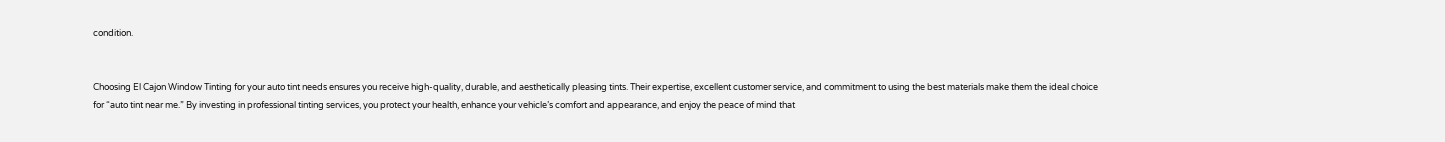condition.


Choosing El Cajon Window Tinting for your auto tint needs ensures you receive high-quality, durable, and aesthetically pleasing tints. Their expertise, excellent customer service, and commitment to using the best materials make them the ideal choice for “auto tint near me.” By investing in professional tinting services, you protect your health, enhance your vehicle’s comfort and appearance, and enjoy the peace of mind that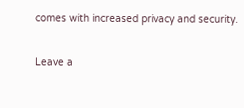comes with increased privacy and security.

Leave a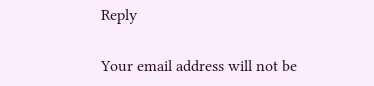Reply

Your email address will not be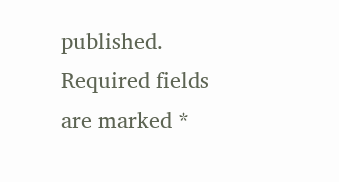published. Required fields are marked *